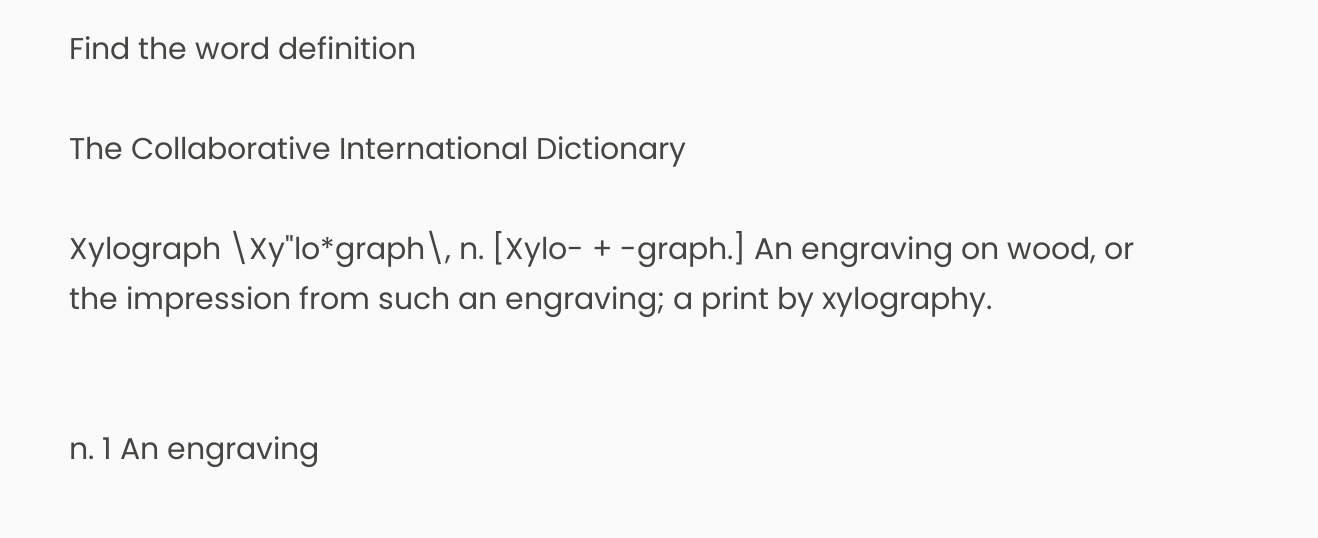Find the word definition

The Collaborative International Dictionary

Xylograph \Xy"lo*graph\, n. [Xylo- + -graph.] An engraving on wood, or the impression from such an engraving; a print by xylography.


n. 1 An engraving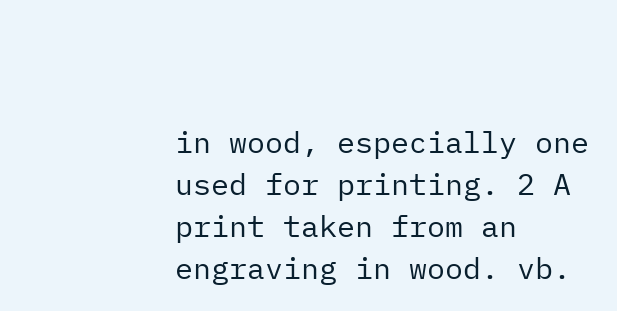in wood, especially one used for printing. 2 A print taken from an engraving in wood. vb.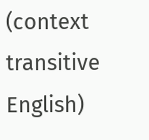(context transitive English)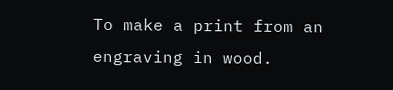To make a print from an engraving in wood.